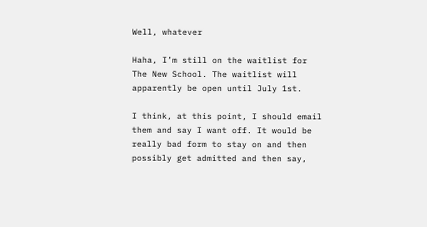Well, whatever

Haha, I’m still on the waitlist for The New School. The waitlist will apparently be open until July 1st.

I think, at this point, I should email them and say I want off. It would be really bad form to stay on and then possibly get admitted and then say,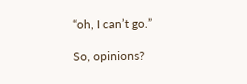“oh, I can’t go.”

So, opinions?